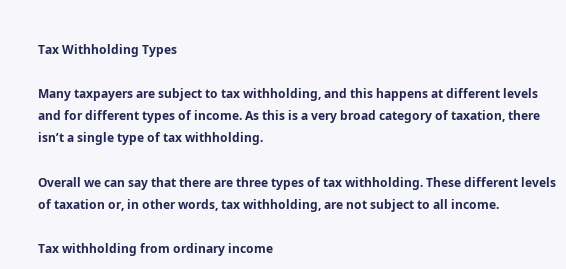Tax Withholding Types

Many taxpayers are subject to tax withholding, and this happens at different levels and for different types of income. As this is a very broad category of taxation, there isn’t a single type of tax withholding.

Overall we can say that there are three types of tax withholding. These different levels of taxation or, in other words, tax withholding, are not subject to all income.

Tax withholding from ordinary income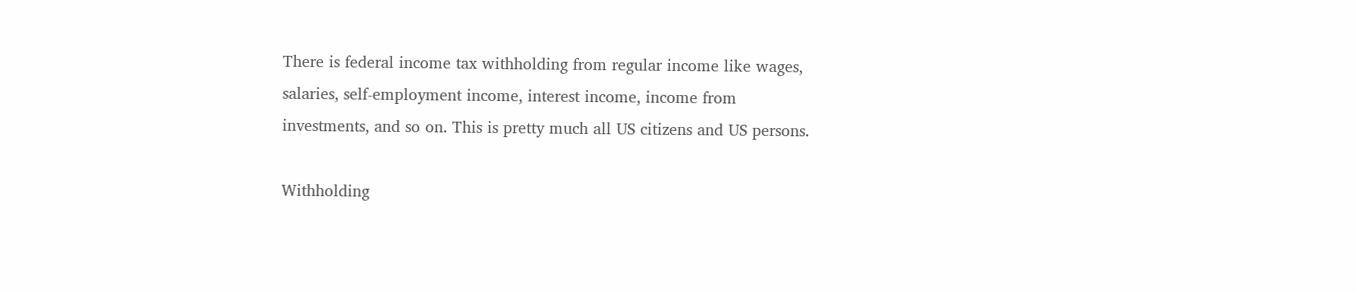There is federal income tax withholding from regular income like wages, salaries, self-employment income, interest income, income from investments, and so on. This is pretty much all US citizens and US persons.

Withholding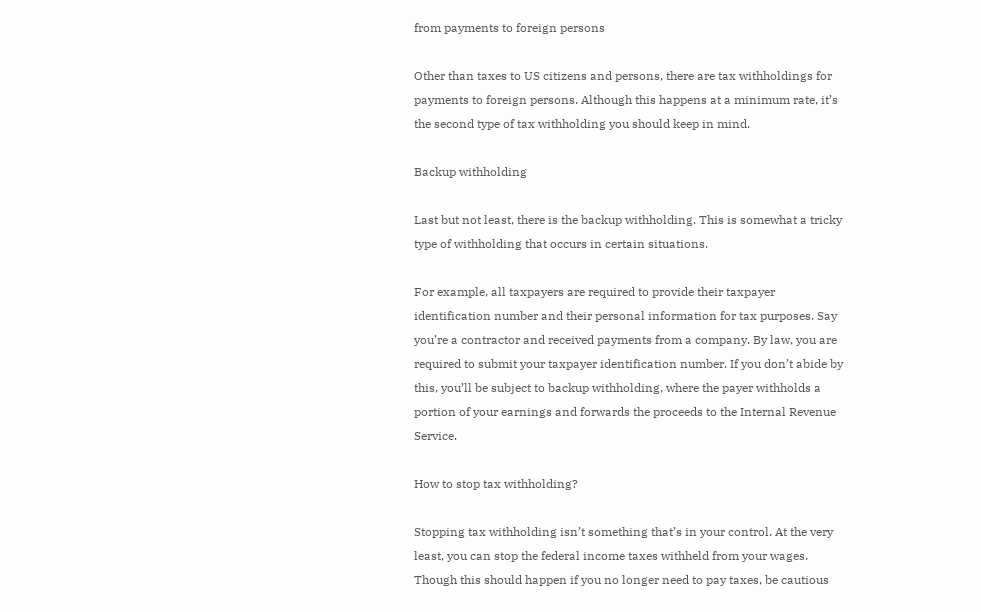from payments to foreign persons

Other than taxes to US citizens and persons, there are tax withholdings for payments to foreign persons. Although this happens at a minimum rate, it’s the second type of tax withholding you should keep in mind.

Backup withholding

Last but not least, there is the backup withholding. This is somewhat a tricky type of withholding that occurs in certain situations.

For example, all taxpayers are required to provide their taxpayer identification number and their personal information for tax purposes. Say you’re a contractor and received payments from a company. By law, you are required to submit your taxpayer identification number. If you don’t abide by this, you’ll be subject to backup withholding, where the payer withholds a portion of your earnings and forwards the proceeds to the Internal Revenue Service.

How to stop tax withholding?

Stopping tax withholding isn’t something that’s in your control. At the very least, you can stop the federal income taxes withheld from your wages. Though this should happen if you no longer need to pay taxes, be cautious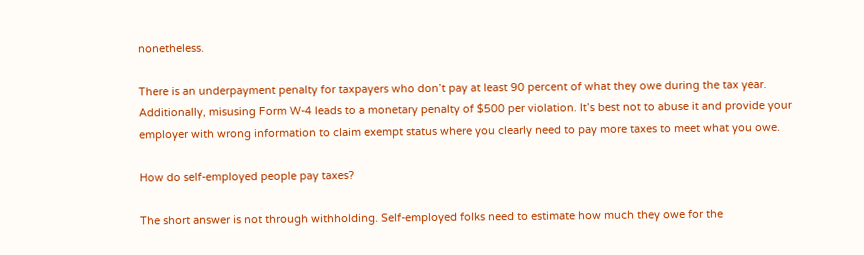nonetheless.

There is an underpayment penalty for taxpayers who don’t pay at least 90 percent of what they owe during the tax year. Additionally, misusing Form W-4 leads to a monetary penalty of $500 per violation. It’s best not to abuse it and provide your employer with wrong information to claim exempt status where you clearly need to pay more taxes to meet what you owe.

How do self-employed people pay taxes?

The short answer is not through withholding. Self-employed folks need to estimate how much they owe for the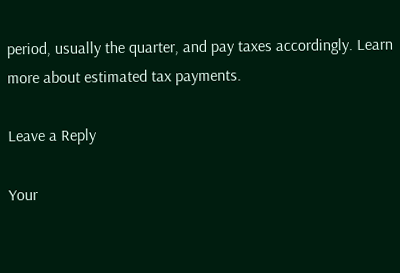period, usually the quarter, and pay taxes accordingly. Learn more about estimated tax payments.

Leave a Reply

Your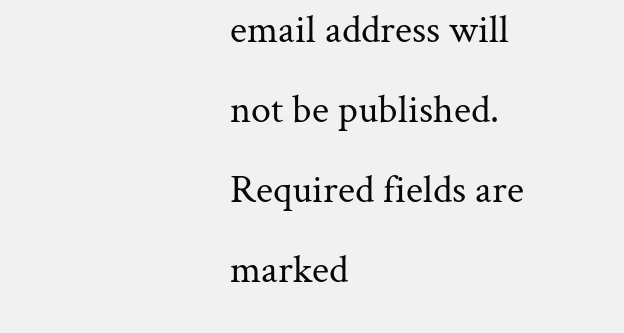email address will not be published. Required fields are marked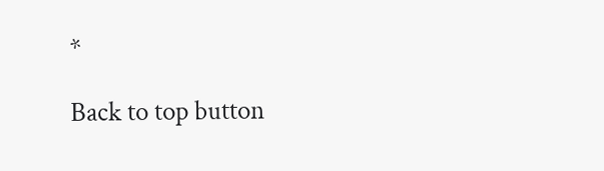*

Back to top button